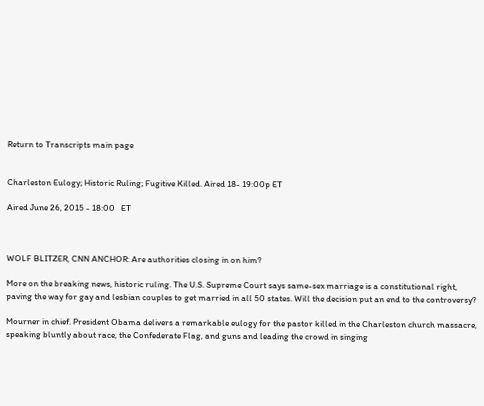Return to Transcripts main page


Charleston Eulogy; Historic Ruling; Fugitive Killed. Aired 18- 19:00p ET

Aired June 26, 2015 - 18:00   ET



WOLF BLITZER, CNN ANCHOR: Are authorities closing in on him?

More on the breaking news, historic ruling. The U.S. Supreme Court says same-sex marriage is a constitutional right, paving the way for gay and lesbian couples to get married in all 50 states. Will the decision put an end to the controversy?

Mourner in chief. President Obama delivers a remarkable eulogy for the pastor killed in the Charleston church massacre, speaking bluntly about race, the Confederate Flag, and guns and leading the crowd in singing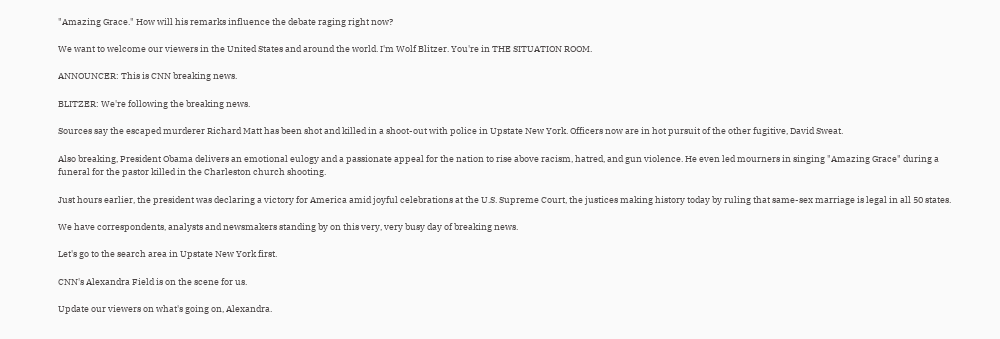"Amazing Grace." How will his remarks influence the debate raging right now?

We want to welcome our viewers in the United States and around the world. I'm Wolf Blitzer. You're in THE SITUATION ROOM.

ANNOUNCER: This is CNN breaking news.

BLITZER: We're following the breaking news.

Sources say the escaped murderer Richard Matt has been shot and killed in a shoot-out with police in Upstate New York. Officers now are in hot pursuit of the other fugitive, David Sweat.

Also breaking, President Obama delivers an emotional eulogy and a passionate appeal for the nation to rise above racism, hatred, and gun violence. He even led mourners in singing "Amazing Grace" during a funeral for the pastor killed in the Charleston church shooting.

Just hours earlier, the president was declaring a victory for America amid joyful celebrations at the U.S. Supreme Court, the justices making history today by ruling that same-sex marriage is legal in all 50 states.

We have correspondents, analysts and newsmakers standing by on this very, very busy day of breaking news.

Let's go to the search area in Upstate New York first.

CNN's Alexandra Field is on the scene for us.

Update our viewers on what's going on, Alexandra.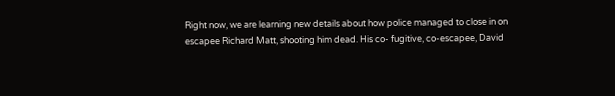Right now, we are learning new details about how police managed to close in on escapee Richard Matt, shooting him dead. His co- fugitive, co-escapee, David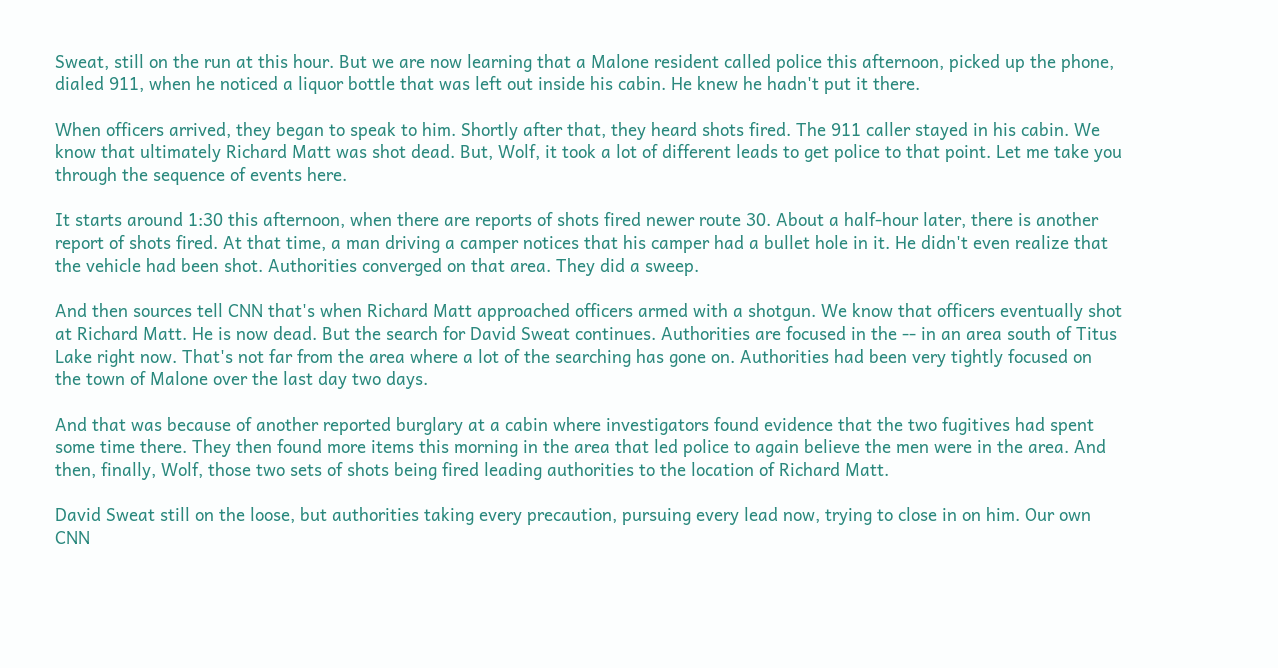Sweat, still on the run at this hour. But we are now learning that a Malone resident called police this afternoon, picked up the phone, dialed 911, when he noticed a liquor bottle that was left out inside his cabin. He knew he hadn't put it there.

When officers arrived, they began to speak to him. Shortly after that, they heard shots fired. The 911 caller stayed in his cabin. We know that ultimately Richard Matt was shot dead. But, Wolf, it took a lot of different leads to get police to that point. Let me take you through the sequence of events here.

It starts around 1:30 this afternoon, when there are reports of shots fired newer route 30. About a half-hour later, there is another report of shots fired. At that time, a man driving a camper notices that his camper had a bullet hole in it. He didn't even realize that the vehicle had been shot. Authorities converged on that area. They did a sweep.

And then sources tell CNN that's when Richard Matt approached officers armed with a shotgun. We know that officers eventually shot at Richard Matt. He is now dead. But the search for David Sweat continues. Authorities are focused in the -- in an area south of Titus Lake right now. That's not far from the area where a lot of the searching has gone on. Authorities had been very tightly focused on the town of Malone over the last day two days.

And that was because of another reported burglary at a cabin where investigators found evidence that the two fugitives had spent some time there. They then found more items this morning in the area that led police to again believe the men were in the area. And then, finally, Wolf, those two sets of shots being fired leading authorities to the location of Richard Matt.

David Sweat still on the loose, but authorities taking every precaution, pursuing every lead now, trying to close in on him. Our own CNN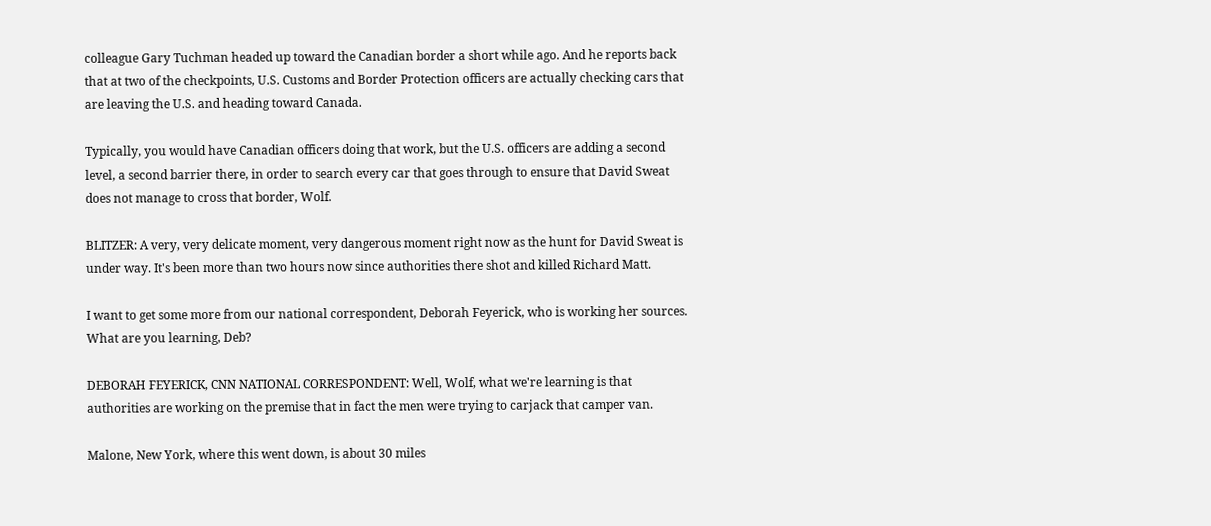colleague Gary Tuchman headed up toward the Canadian border a short while ago. And he reports back that at two of the checkpoints, U.S. Customs and Border Protection officers are actually checking cars that are leaving the U.S. and heading toward Canada.

Typically, you would have Canadian officers doing that work, but the U.S. officers are adding a second level, a second barrier there, in order to search every car that goes through to ensure that David Sweat does not manage to cross that border, Wolf.

BLITZER: A very, very delicate moment, very dangerous moment right now as the hunt for David Sweat is under way. It's been more than two hours now since authorities there shot and killed Richard Matt.

I want to get some more from our national correspondent, Deborah Feyerick, who is working her sources. What are you learning, Deb?

DEBORAH FEYERICK, CNN NATIONAL CORRESPONDENT: Well, Wolf, what we're learning is that authorities are working on the premise that in fact the men were trying to carjack that camper van.

Malone, New York, where this went down, is about 30 miles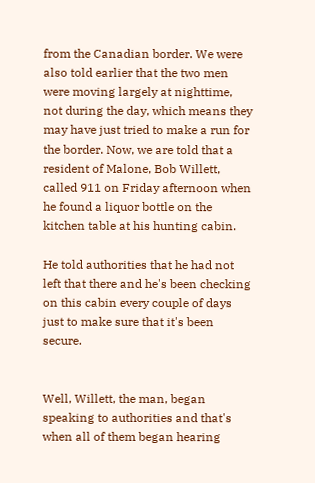from the Canadian border. We were also told earlier that the two men were moving largely at nighttime, not during the day, which means they may have just tried to make a run for the border. Now, we are told that a resident of Malone, Bob Willett, called 911 on Friday afternoon when he found a liquor bottle on the kitchen table at his hunting cabin.

He told authorities that he had not left that there and he's been checking on this cabin every couple of days just to make sure that it's been secure.


Well, Willett, the man, began speaking to authorities and that's when all of them began hearing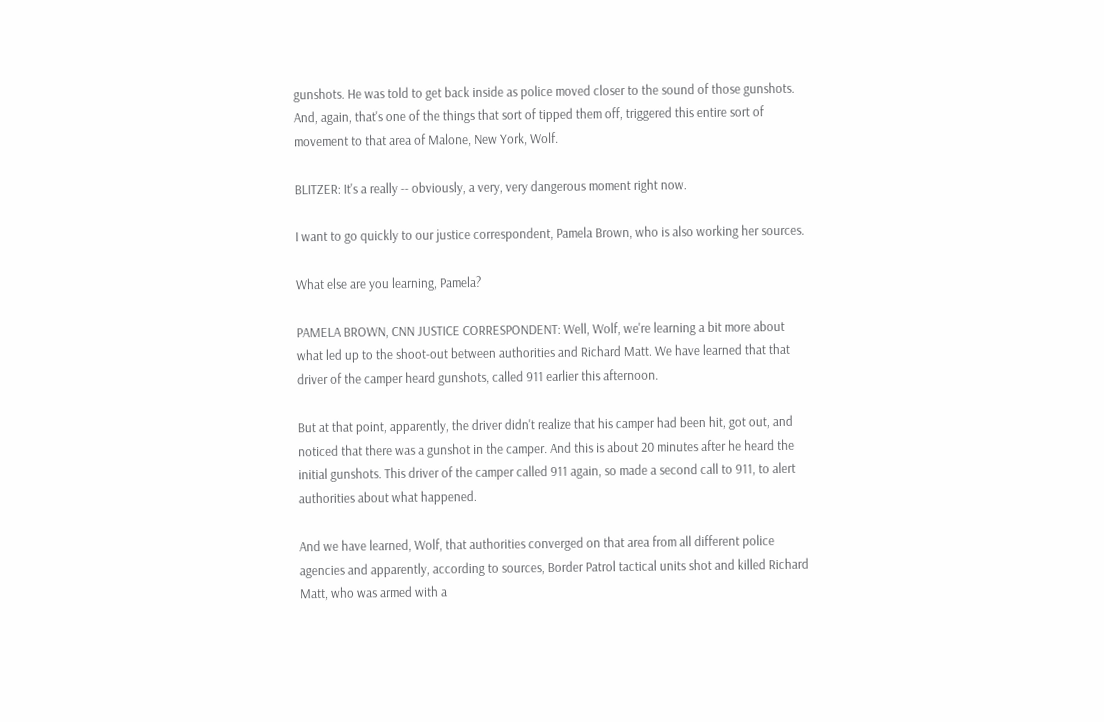gunshots. He was told to get back inside as police moved closer to the sound of those gunshots. And, again, that's one of the things that sort of tipped them off, triggered this entire sort of movement to that area of Malone, New York, Wolf.

BLITZER: It's a really -- obviously, a very, very dangerous moment right now.

I want to go quickly to our justice correspondent, Pamela Brown, who is also working her sources.

What else are you learning, Pamela?

PAMELA BROWN, CNN JUSTICE CORRESPONDENT: Well, Wolf, we're learning a bit more about what led up to the shoot-out between authorities and Richard Matt. We have learned that that driver of the camper heard gunshots, called 911 earlier this afternoon.

But at that point, apparently, the driver didn't realize that his camper had been hit, got out, and noticed that there was a gunshot in the camper. And this is about 20 minutes after he heard the initial gunshots. This driver of the camper called 911 again, so made a second call to 911, to alert authorities about what happened.

And we have learned, Wolf, that authorities converged on that area from all different police agencies and apparently, according to sources, Border Patrol tactical units shot and killed Richard Matt, who was armed with a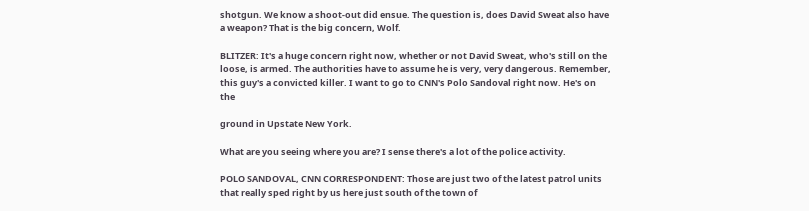shotgun. We know a shoot-out did ensue. The question is, does David Sweat also have a weapon? That is the big concern, Wolf.

BLITZER: It's a huge concern right now, whether or not David Sweat, who's still on the loose, is armed. The authorities have to assume he is very, very dangerous. Remember, this guy's a convicted killer. I want to go to CNN's Polo Sandoval right now. He's on the

ground in Upstate New York.

What are you seeing where you are? I sense there's a lot of the police activity.

POLO SANDOVAL, CNN CORRESPONDENT: Those are just two of the latest patrol units that really sped right by us here just south of the town of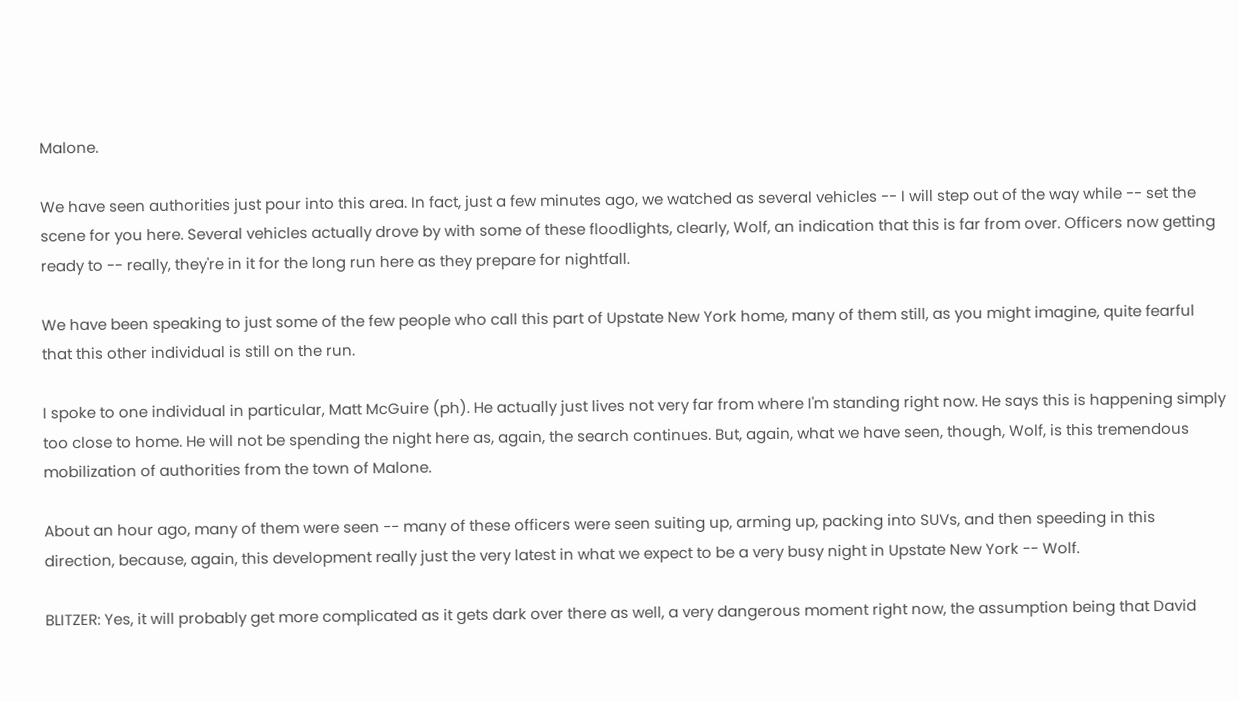Malone.

We have seen authorities just pour into this area. In fact, just a few minutes ago, we watched as several vehicles -- I will step out of the way while -- set the scene for you here. Several vehicles actually drove by with some of these floodlights, clearly, Wolf, an indication that this is far from over. Officers now getting ready to -- really, they're in it for the long run here as they prepare for nightfall.

We have been speaking to just some of the few people who call this part of Upstate New York home, many of them still, as you might imagine, quite fearful that this other individual is still on the run.

I spoke to one individual in particular, Matt McGuire (ph). He actually just lives not very far from where I'm standing right now. He says this is happening simply too close to home. He will not be spending the night here as, again, the search continues. But, again, what we have seen, though, Wolf, is this tremendous mobilization of authorities from the town of Malone.

About an hour ago, many of them were seen -- many of these officers were seen suiting up, arming up, packing into SUVs, and then speeding in this direction, because, again, this development really just the very latest in what we expect to be a very busy night in Upstate New York -- Wolf.

BLITZER: Yes, it will probably get more complicated as it gets dark over there as well, a very dangerous moment right now, the assumption being that David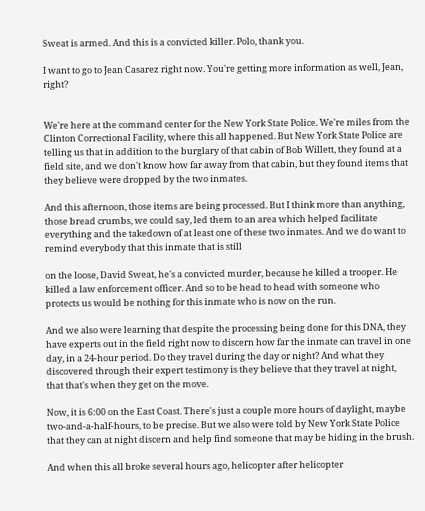Sweat is armed. And this is a convicted killer. Polo, thank you.

I want to go to Jean Casarez right now. You're getting more information as well, Jean, right?


We're here at the command center for the New York State Police. We're miles from the Clinton Correctional Facility, where this all happened. But New York State Police are telling us that in addition to the burglary of that cabin of Bob Willett, they found at a field site, and we don't know how far away from that cabin, but they found items that they believe were dropped by the two inmates.

And this afternoon, those items are being processed. But I think more than anything, those bread crumbs, we could say, led them to an area which helped facilitate everything and the takedown of at least one of these two inmates. And we do want to remind everybody that this inmate that is still

on the loose, David Sweat, he's a convicted murder, because he killed a trooper. He killed a law enforcement officer. And so to be head to head with someone who protects us would be nothing for this inmate who is now on the run.

And we also were learning that despite the processing being done for this DNA, they have experts out in the field right now to discern how far the inmate can travel in one day, in a 24-hour period. Do they travel during the day or night? And what they discovered through their expert testimony is they believe that they travel at night, that that's when they get on the move.

Now, it is 6:00 on the East Coast. There's just a couple more hours of daylight, maybe two-and-a-half-hours, to be precise. But we also were told by New York State Police that they can at night discern and help find someone that may be hiding in the brush.

And when this all broke several hours ago, helicopter after helicopter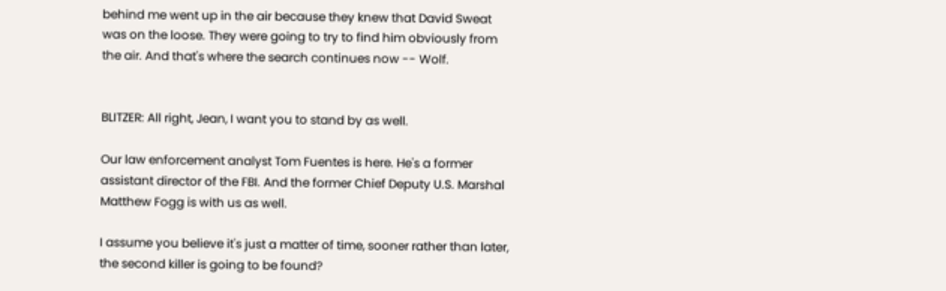behind me went up in the air because they knew that David Sweat was on the loose. They were going to try to find him obviously from the air. And that's where the search continues now -- Wolf.


BLITZER: All right, Jean, I want you to stand by as well.

Our law enforcement analyst Tom Fuentes is here. He's a former assistant director of the FBI. And the former Chief Deputy U.S. Marshal Matthew Fogg is with us as well.

I assume you believe it's just a matter of time, sooner rather than later, the second killer is going to be found?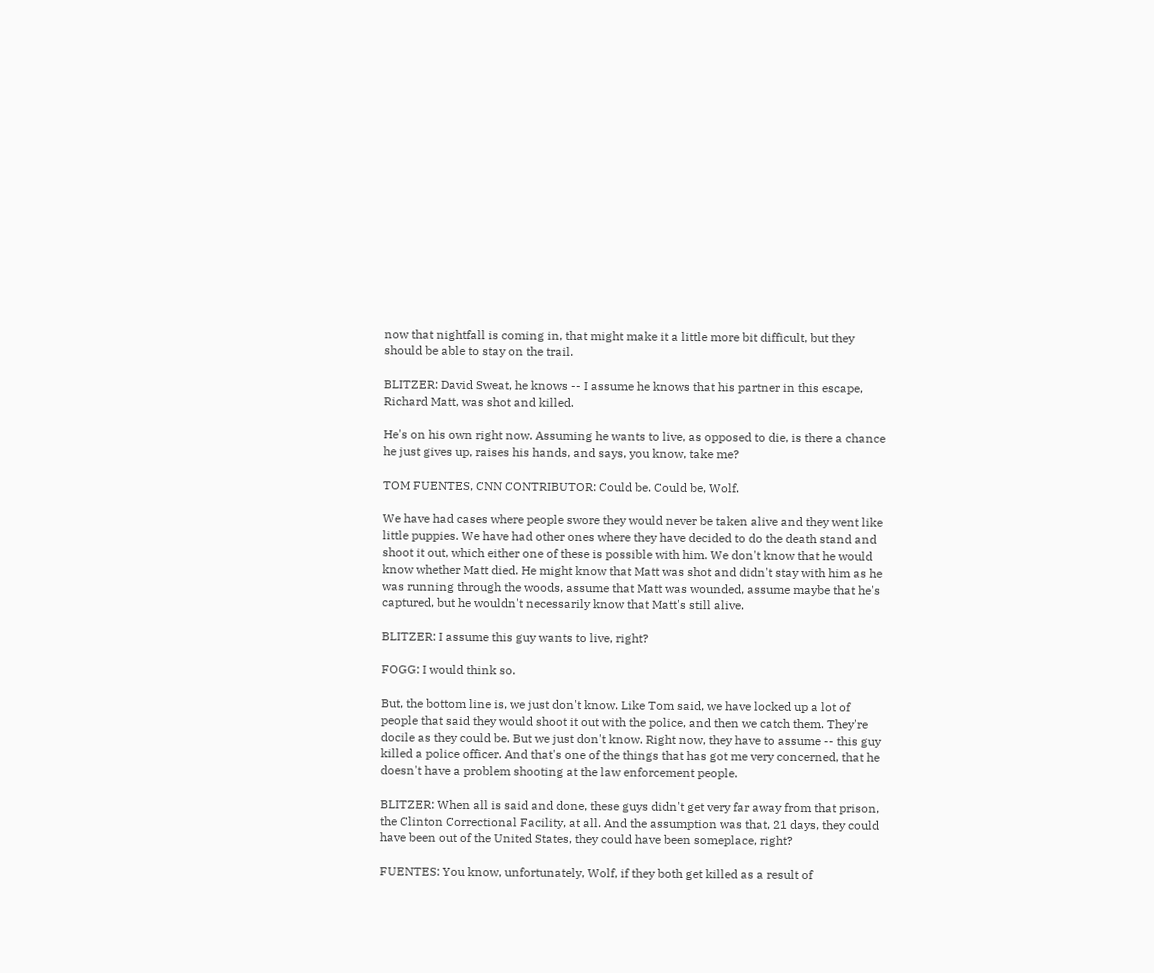now that nightfall is coming in, that might make it a little more bit difficult, but they should be able to stay on the trail.

BLITZER: David Sweat, he knows -- I assume he knows that his partner in this escape, Richard Matt, was shot and killed.

He's on his own right now. Assuming he wants to live, as opposed to die, is there a chance he just gives up, raises his hands, and says, you know, take me?

TOM FUENTES, CNN CONTRIBUTOR: Could be. Could be, Wolf.

We have had cases where people swore they would never be taken alive and they went like little puppies. We have had other ones where they have decided to do the death stand and shoot it out, which either one of these is possible with him. We don't know that he would know whether Matt died. He might know that Matt was shot and didn't stay with him as he was running through the woods, assume that Matt was wounded, assume maybe that he's captured, but he wouldn't necessarily know that Matt's still alive.

BLITZER: I assume this guy wants to live, right?

FOGG: I would think so.

But, the bottom line is, we just don't know. Like Tom said, we have locked up a lot of people that said they would shoot it out with the police, and then we catch them. They're docile as they could be. But we just don't know. Right now, they have to assume -- this guy killed a police officer. And that's one of the things that has got me very concerned, that he doesn't have a problem shooting at the law enforcement people.

BLITZER: When all is said and done, these guys didn't get very far away from that prison, the Clinton Correctional Facility, at all. And the assumption was that, 21 days, they could have been out of the United States, they could have been someplace, right?

FUENTES: You know, unfortunately, Wolf, if they both get killed as a result of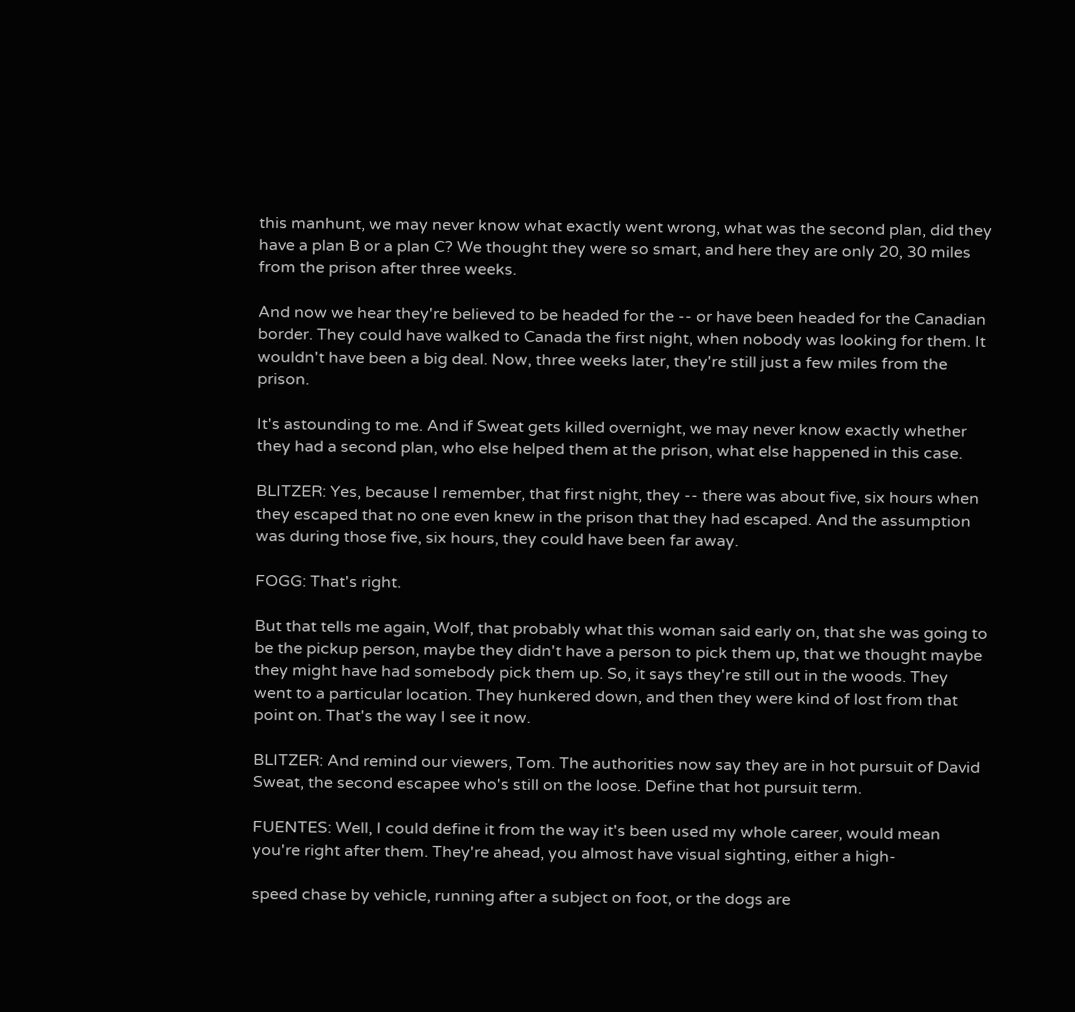this manhunt, we may never know what exactly went wrong, what was the second plan, did they have a plan B or a plan C? We thought they were so smart, and here they are only 20, 30 miles from the prison after three weeks.

And now we hear they're believed to be headed for the -- or have been headed for the Canadian border. They could have walked to Canada the first night, when nobody was looking for them. It wouldn't have been a big deal. Now, three weeks later, they're still just a few miles from the prison.

It's astounding to me. And if Sweat gets killed overnight, we may never know exactly whether they had a second plan, who else helped them at the prison, what else happened in this case.

BLITZER: Yes, because I remember, that first night, they -- there was about five, six hours when they escaped that no one even knew in the prison that they had escaped. And the assumption was during those five, six hours, they could have been far away.

FOGG: That's right.

But that tells me again, Wolf, that probably what this woman said early on, that she was going to be the pickup person, maybe they didn't have a person to pick them up, that we thought maybe they might have had somebody pick them up. So, it says they're still out in the woods. They went to a particular location. They hunkered down, and then they were kind of lost from that point on. That's the way I see it now.

BLITZER: And remind our viewers, Tom. The authorities now say they are in hot pursuit of David Sweat, the second escapee who's still on the loose. Define that hot pursuit term.

FUENTES: Well, I could define it from the way it's been used my whole career, would mean you're right after them. They're ahead, you almost have visual sighting, either a high-

speed chase by vehicle, running after a subject on foot, or the dogs are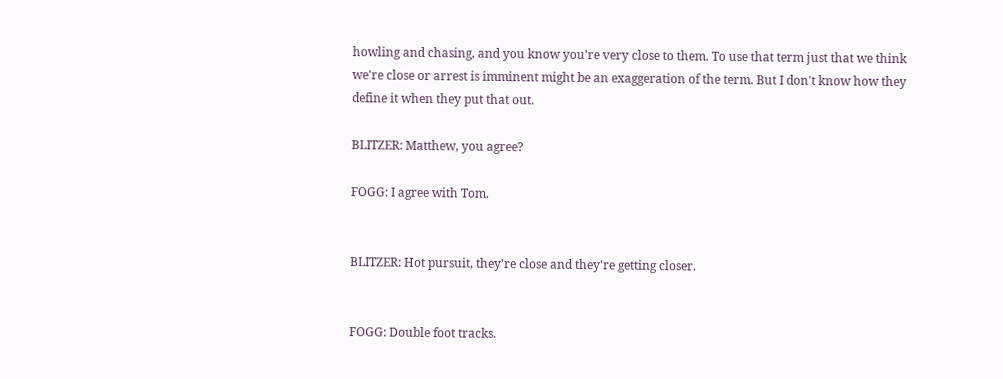howling and chasing, and you know you're very close to them. To use that term just that we think we're close or arrest is imminent might be an exaggeration of the term. But I don't know how they define it when they put that out.

BLITZER: Matthew, you agree?

FOGG: I agree with Tom.


BLITZER: Hot pursuit, they're close and they're getting closer.


FOGG: Double foot tracks.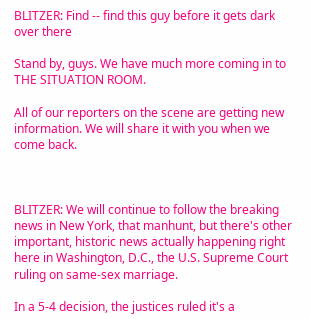BLITZER: Find -- find this guy before it gets dark over there

Stand by, guys. We have much more coming in to THE SITUATION ROOM.

All of our reporters on the scene are getting new information. We will share it with you when we come back.



BLITZER: We will continue to follow the breaking news in New York, that manhunt, but there's other important, historic news actually happening right here in Washington, D.C., the U.S. Supreme Court ruling on same-sex marriage.

In a 5-4 decision, the justices ruled it's a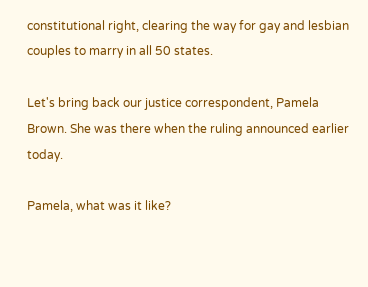constitutional right, clearing the way for gay and lesbian couples to marry in all 50 states.

Let's bring back our justice correspondent, Pamela Brown. She was there when the ruling announced earlier today.

Pamela, what was it like?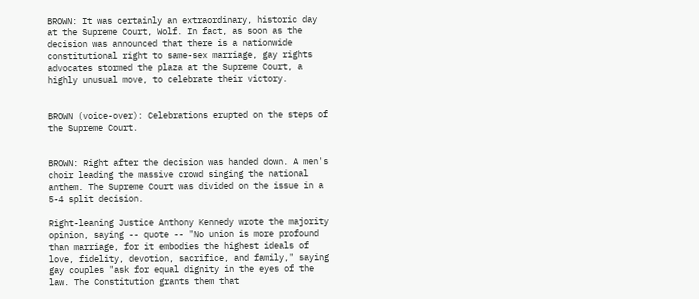BROWN: It was certainly an extraordinary, historic day at the Supreme Court, Wolf. In fact, as soon as the decision was announced that there is a nationwide constitutional right to same-sex marriage, gay rights advocates stormed the plaza at the Supreme Court, a highly unusual move, to celebrate their victory.


BROWN (voice-over): Celebrations erupted on the steps of the Supreme Court.


BROWN: Right after the decision was handed down. A men's choir leading the massive crowd singing the national anthem. The Supreme Court was divided on the issue in a 5-4 split decision.

Right-leaning Justice Anthony Kennedy wrote the majority opinion, saying -- quote -- "No union is more profound than marriage, for it embodies the highest ideals of love, fidelity, devotion, sacrifice, and family," saying gay couples "ask for equal dignity in the eyes of the law. The Constitution grants them that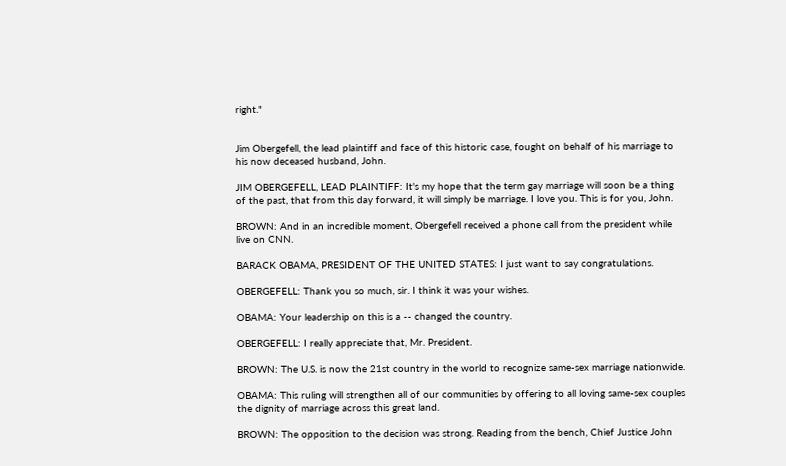right."


Jim Obergefell, the lead plaintiff and face of this historic case, fought on behalf of his marriage to his now deceased husband, John.

JIM OBERGEFELL, LEAD PLAINTIFF: It's my hope that the term gay marriage will soon be a thing of the past, that from this day forward, it will simply be marriage. I love you. This is for you, John.

BROWN: And in an incredible moment, Obergefell received a phone call from the president while live on CNN.

BARACK OBAMA, PRESIDENT OF THE UNITED STATES: I just want to say congratulations.

OBERGEFELL: Thank you so much, sir. I think it was your wishes.

OBAMA: Your leadership on this is a -- changed the country.

OBERGEFELL: I really appreciate that, Mr. President.

BROWN: The U.S. is now the 21st country in the world to recognize same-sex marriage nationwide.

OBAMA: This ruling will strengthen all of our communities by offering to all loving same-sex couples the dignity of marriage across this great land.

BROWN: The opposition to the decision was strong. Reading from the bench, Chief Justice John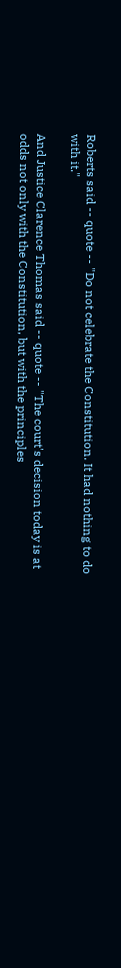Roberts said -- quote -- "Do not celebrate the Constitution. It had nothing to do with it."

And Justice Clarence Thomas said -- quote -- "The court's decision today is at odds not only with the Constitution, but with the principles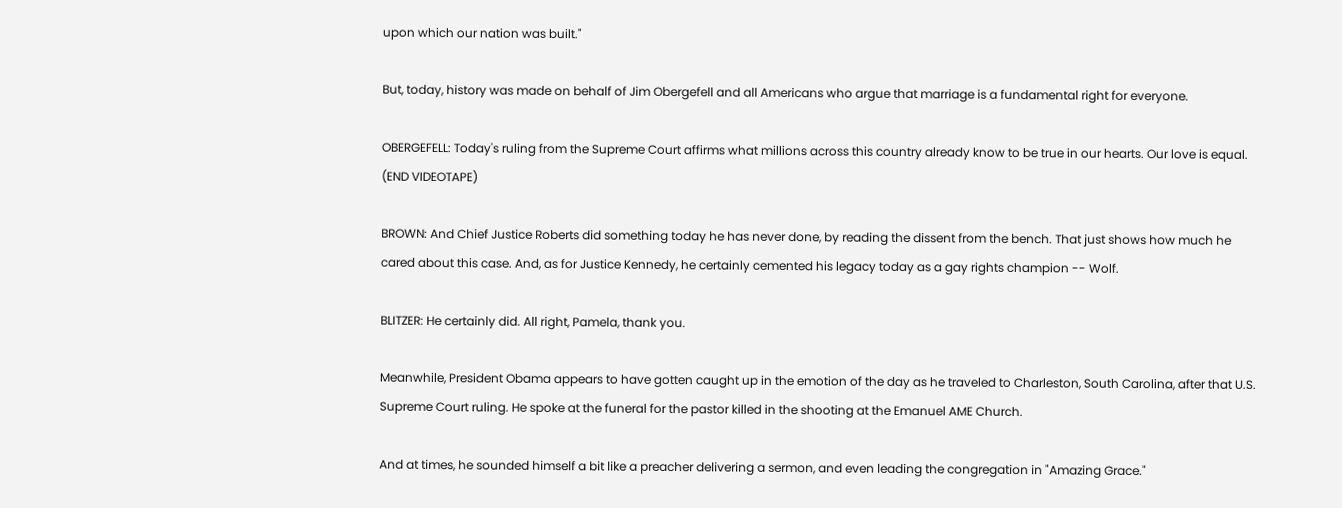upon which our nation was built."

But, today, history was made on behalf of Jim Obergefell and all Americans who argue that marriage is a fundamental right for everyone.

OBERGEFELL: Today's ruling from the Supreme Court affirms what millions across this country already know to be true in our hearts. Our love is equal. (END VIDEOTAPE)

BROWN: And Chief Justice Roberts did something today he has never done, by reading the dissent from the bench. That just shows how much he cared about this case. And, as for Justice Kennedy, he certainly cemented his legacy today as a gay rights champion -- Wolf.

BLITZER: He certainly did. All right, Pamela, thank you.

Meanwhile, President Obama appears to have gotten caught up in the emotion of the day as he traveled to Charleston, South Carolina, after that U.S. Supreme Court ruling. He spoke at the funeral for the pastor killed in the shooting at the Emanuel AME Church.

And at times, he sounded himself a bit like a preacher delivering a sermon, and even leading the congregation in "Amazing Grace."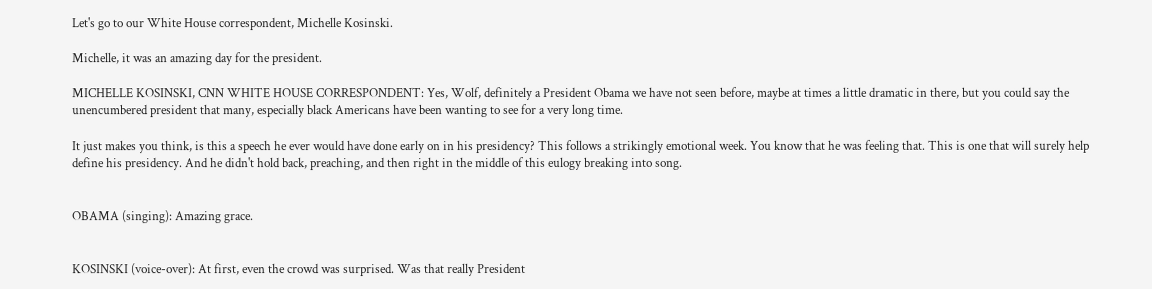Let's go to our White House correspondent, Michelle Kosinski.

Michelle, it was an amazing day for the president.

MICHELLE KOSINSKI, CNN WHITE HOUSE CORRESPONDENT: Yes, Wolf, definitely a President Obama we have not seen before, maybe at times a little dramatic in there, but you could say the unencumbered president that many, especially black Americans have been wanting to see for a very long time.

It just makes you think, is this a speech he ever would have done early on in his presidency? This follows a strikingly emotional week. You know that he was feeling that. This is one that will surely help define his presidency. And he didn't hold back, preaching, and then right in the middle of this eulogy breaking into song.


OBAMA (singing): Amazing grace.


KOSINSKI (voice-over): At first, even the crowd was surprised. Was that really President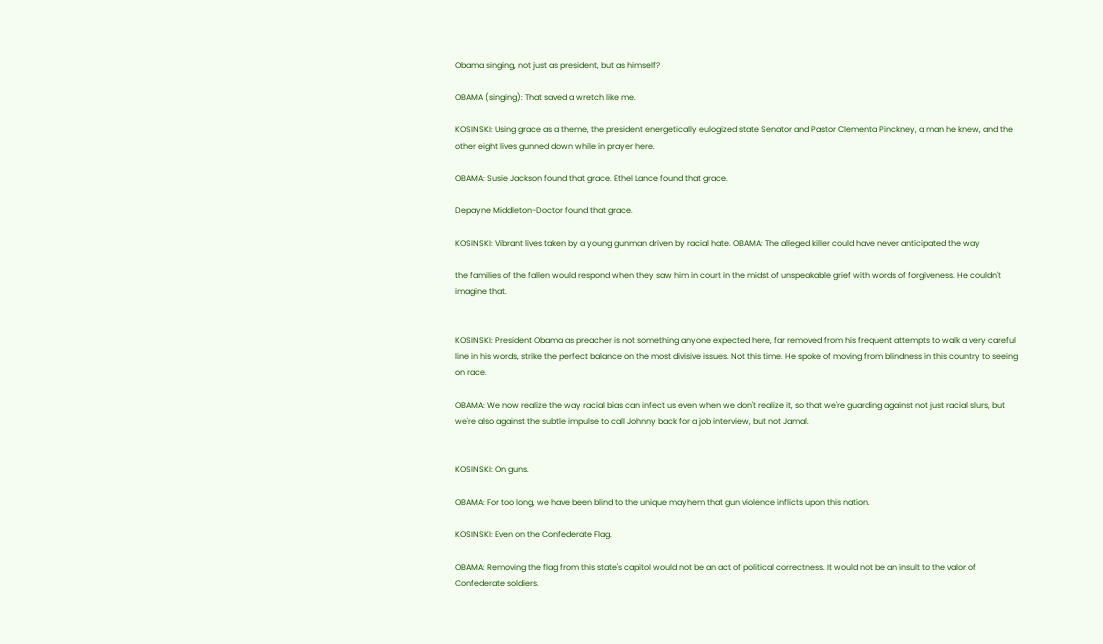Obama singing, not just as president, but as himself?

OBAMA (singing): That saved a wretch like me.

KOSINSKI: Using grace as a theme, the president energetically eulogized state Senator and Pastor Clementa Pinckney, a man he knew, and the other eight lives gunned down while in prayer here.

OBAMA: Susie Jackson found that grace. Ethel Lance found that grace.

Depayne Middleton-Doctor found that grace.

KOSINSKI: Vibrant lives taken by a young gunman driven by racial hate. OBAMA: The alleged killer could have never anticipated the way

the families of the fallen would respond when they saw him in court in the midst of unspeakable grief with words of forgiveness. He couldn't imagine that.


KOSINSKI: President Obama as preacher is not something anyone expected here, far removed from his frequent attempts to walk a very careful line in his words, strike the perfect balance on the most divisive issues. Not this time. He spoke of moving from blindness in this country to seeing on race.

OBAMA: We now realize the way racial bias can infect us even when we don't realize it, so that we're guarding against not just racial slurs, but we're also against the subtle impulse to call Johnny back for a job interview, but not Jamal.


KOSINSKI: On guns.

OBAMA: For too long, we have been blind to the unique mayhem that gun violence inflicts upon this nation.

KOSINSKI: Even on the Confederate Flag.

OBAMA: Removing the flag from this state's capitol would not be an act of political correctness. It would not be an insult to the valor of Confederate soldiers.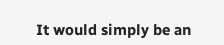It would simply be an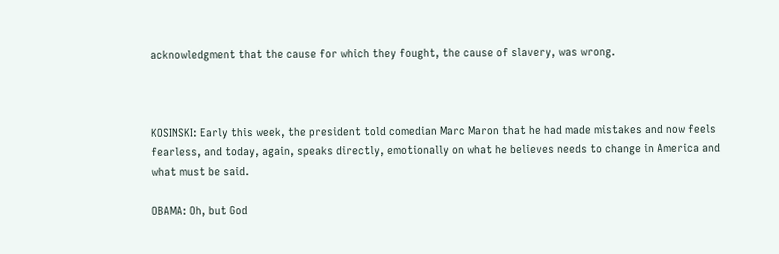acknowledgment that the cause for which they fought, the cause of slavery, was wrong.



KOSINSKI: Early this week, the president told comedian Marc Maron that he had made mistakes and now feels fearless, and today, again, speaks directly, emotionally on what he believes needs to change in America and what must be said.

OBAMA: Oh, but God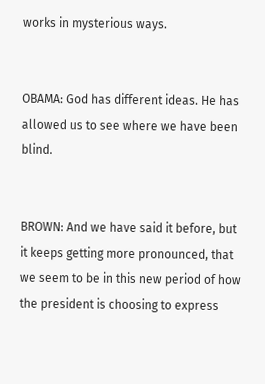works in mysterious ways.


OBAMA: God has different ideas. He has allowed us to see where we have been blind.


BROWN: And we have said it before, but it keeps getting more pronounced, that we seem to be in this new period of how the president is choosing to express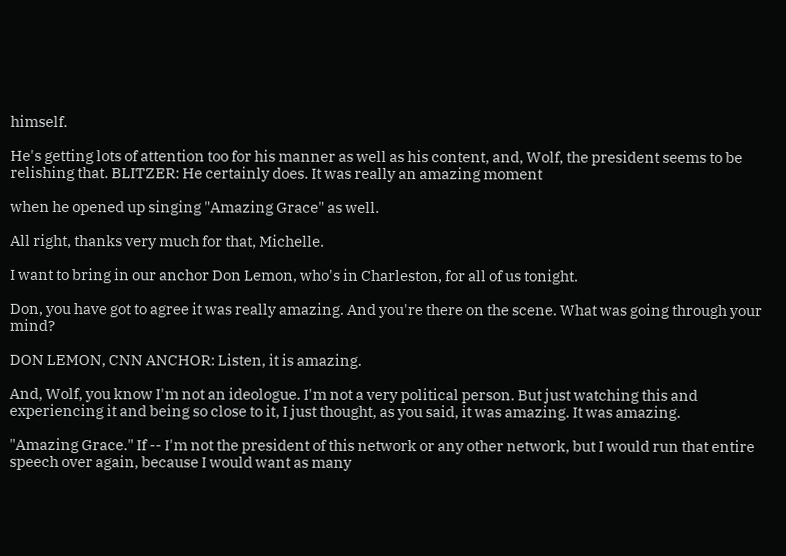himself.

He's getting lots of attention too for his manner as well as his content, and, Wolf, the president seems to be relishing that. BLITZER: He certainly does. It was really an amazing moment

when he opened up singing "Amazing Grace" as well.

All right, thanks very much for that, Michelle.

I want to bring in our anchor Don Lemon, who's in Charleston, for all of us tonight.

Don, you have got to agree it was really amazing. And you're there on the scene. What was going through your mind?

DON LEMON, CNN ANCHOR: Listen, it is amazing.

And, Wolf, you know I'm not an ideologue. I'm not a very political person. But just watching this and experiencing it and being so close to it, I just thought, as you said, it was amazing. It was amazing.

"Amazing Grace." If -- I'm not the president of this network or any other network, but I would run that entire speech over again, because I would want as many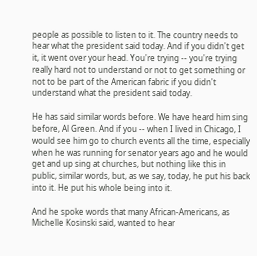people as possible to listen to it. The country needs to hear what the president said today. And if you didn't get it, it went over your head. You're trying -- you're trying really hard not to understand or not to get something or not to be part of the American fabric if you didn't understand what the president said today.

He has said similar words before. We have heard him sing before, Al Green. And if you -- when I lived in Chicago, I would see him go to church events all the time, especially when he was running for senator years ago and he would get and up sing at churches, but nothing like this in public, similar words, but, as we say, today, he put his back into it. He put his whole being into it.

And he spoke words that many African-Americans, as Michelle Kosinski said, wanted to hear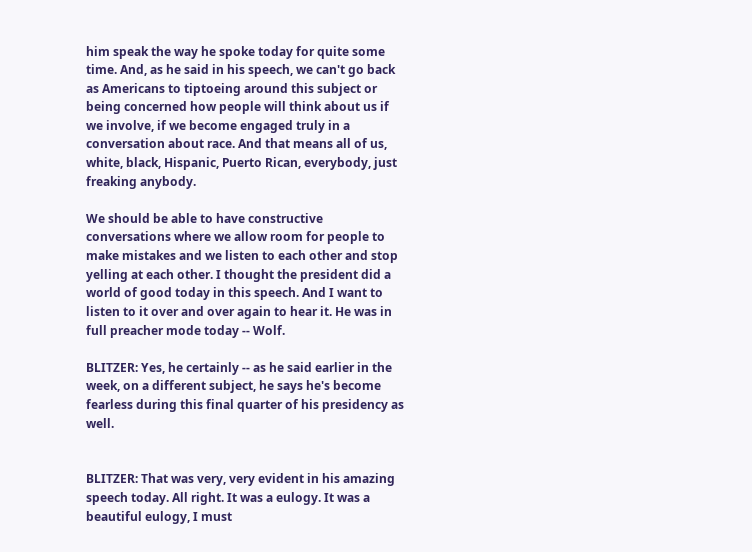him speak the way he spoke today for quite some time. And, as he said in his speech, we can't go back as Americans to tiptoeing around this subject or being concerned how people will think about us if we involve, if we become engaged truly in a conversation about race. And that means all of us, white, black, Hispanic, Puerto Rican, everybody, just freaking anybody.

We should be able to have constructive conversations where we allow room for people to make mistakes and we listen to each other and stop yelling at each other. I thought the president did a world of good today in this speech. And I want to listen to it over and over again to hear it. He was in full preacher mode today -- Wolf.

BLITZER: Yes, he certainly -- as he said earlier in the week, on a different subject, he says he's become fearless during this final quarter of his presidency as well.


BLITZER: That was very, very evident in his amazing speech today. All right. It was a eulogy. It was a beautiful eulogy, I must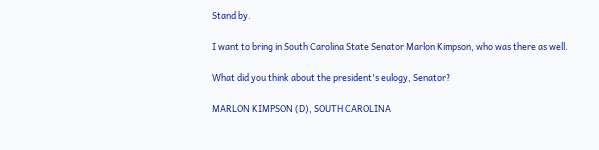Stand by.

I want to bring in South Carolina State Senator Marlon Kimpson, who was there as well.

What did you think about the president's eulogy, Senator?

MARLON KIMPSON (D), SOUTH CAROLINA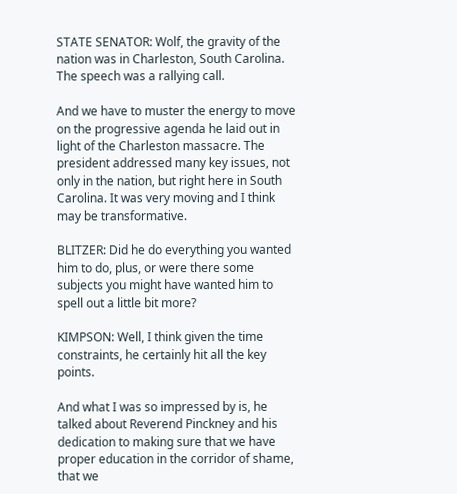STATE SENATOR: Wolf, the gravity of the nation was in Charleston, South Carolina. The speech was a rallying call.

And we have to muster the energy to move on the progressive agenda he laid out in light of the Charleston massacre. The president addressed many key issues, not only in the nation, but right here in South Carolina. It was very moving and I think may be transformative.

BLITZER: Did he do everything you wanted him to do, plus, or were there some subjects you might have wanted him to spell out a little bit more?

KIMPSON: Well, I think given the time constraints, he certainly hit all the key points.

And what I was so impressed by is, he talked about Reverend Pinckney and his dedication to making sure that we have proper education in the corridor of shame, that we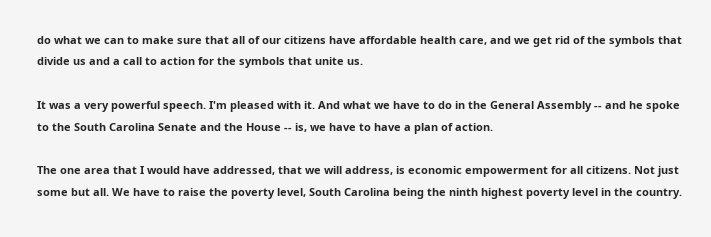do what we can to make sure that all of our citizens have affordable health care, and we get rid of the symbols that divide us and a call to action for the symbols that unite us.

It was a very powerful speech. I'm pleased with it. And what we have to do in the General Assembly -- and he spoke to the South Carolina Senate and the House -- is, we have to have a plan of action.

The one area that I would have addressed, that we will address, is economic empowerment for all citizens. Not just some but all. We have to raise the poverty level, South Carolina being the ninth highest poverty level in the country.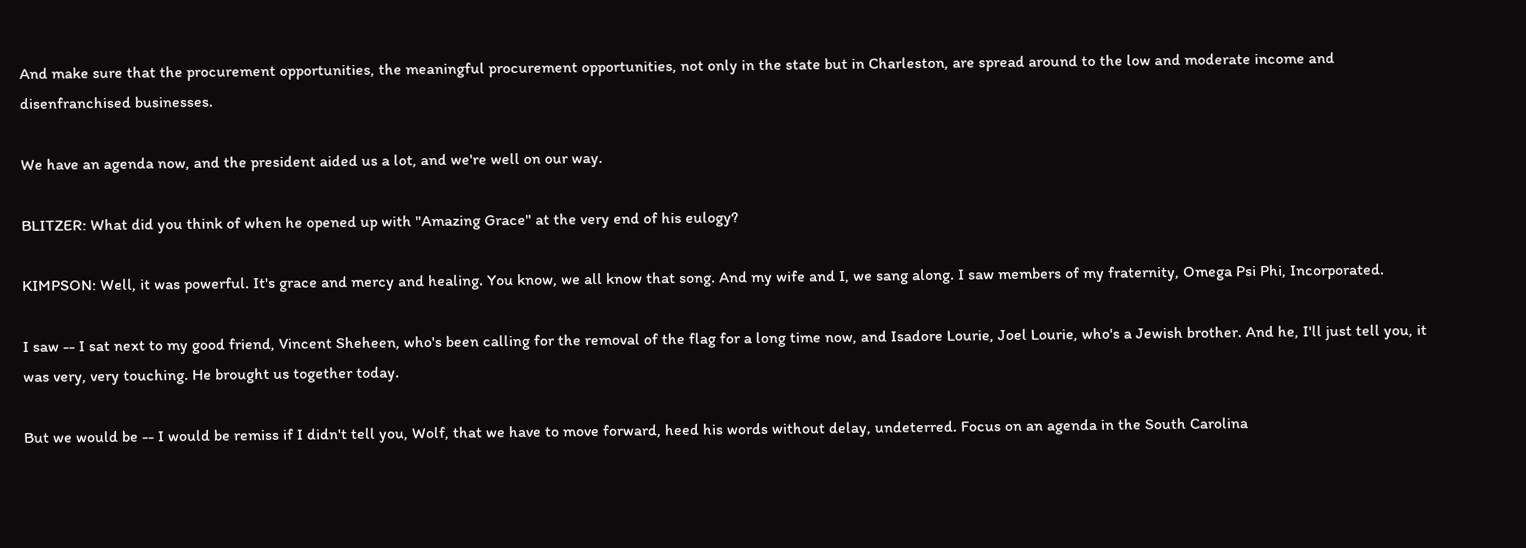And make sure that the procurement opportunities, the meaningful procurement opportunities, not only in the state but in Charleston, are spread around to the low and moderate income and disenfranchised businesses.

We have an agenda now, and the president aided us a lot, and we're well on our way.

BLITZER: What did you think of when he opened up with "Amazing Grace" at the very end of his eulogy?

KIMPSON: Well, it was powerful. It's grace and mercy and healing. You know, we all know that song. And my wife and I, we sang along. I saw members of my fraternity, Omega Psi Phi, Incorporated.

I saw -- I sat next to my good friend, Vincent Sheheen, who's been calling for the removal of the flag for a long time now, and Isadore Lourie, Joel Lourie, who's a Jewish brother. And he, I'll just tell you, it was very, very touching. He brought us together today.

But we would be -- I would be remiss if I didn't tell you, Wolf, that we have to move forward, heed his words without delay, undeterred. Focus on an agenda in the South Carolina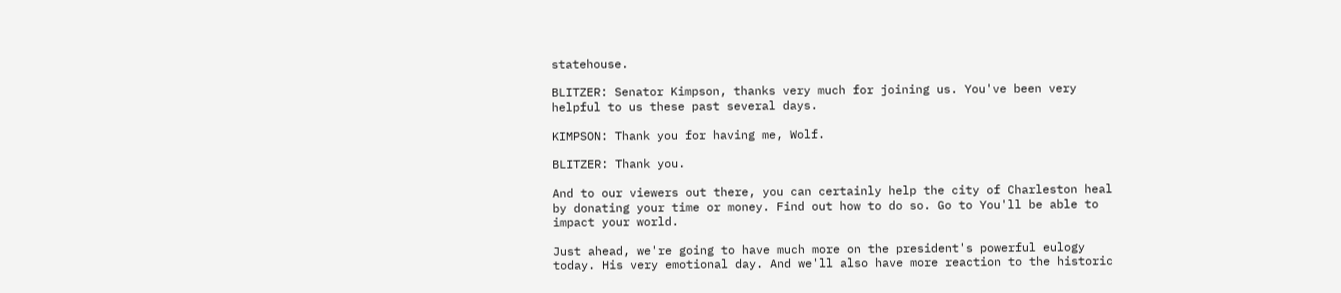statehouse.

BLITZER: Senator Kimpson, thanks very much for joining us. You've been very helpful to us these past several days.

KIMPSON: Thank you for having me, Wolf.

BLITZER: Thank you.

And to our viewers out there, you can certainly help the city of Charleston heal by donating your time or money. Find out how to do so. Go to You'll be able to impact your world.

Just ahead, we're going to have much more on the president's powerful eulogy today. His very emotional day. And we'll also have more reaction to the historic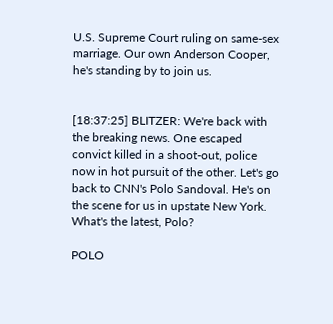U.S. Supreme Court ruling on same-sex marriage. Our own Anderson Cooper, he's standing by to join us.


[18:37:25] BLITZER: We're back with the breaking news. One escaped convict killed in a shoot-out, police now in hot pursuit of the other. Let's go back to CNN's Polo Sandoval. He's on the scene for us in upstate New York. What's the latest, Polo?

POLO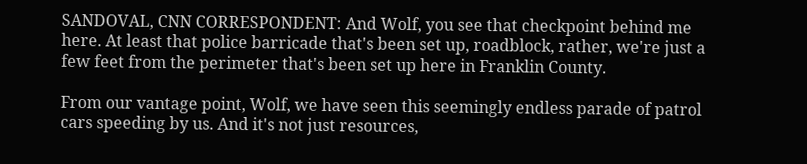SANDOVAL, CNN CORRESPONDENT: And Wolf, you see that checkpoint behind me here. At least that police barricade that's been set up, roadblock, rather, we're just a few feet from the perimeter that's been set up here in Franklin County.

From our vantage point, Wolf, we have seen this seemingly endless parade of patrol cars speeding by us. And it's not just resources,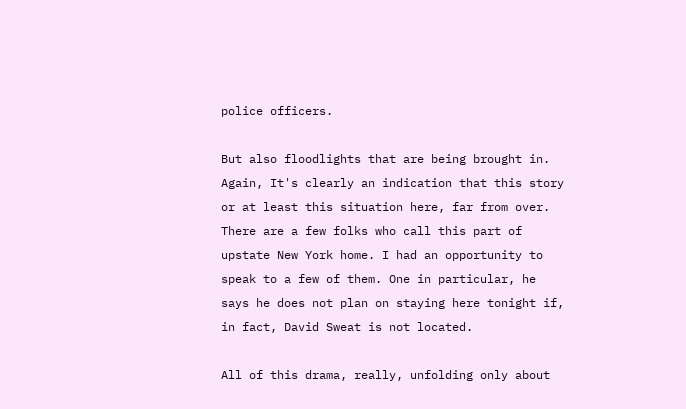police officers.

But also floodlights that are being brought in. Again, It's clearly an indication that this story or at least this situation here, far from over. There are a few folks who call this part of upstate New York home. I had an opportunity to speak to a few of them. One in particular, he says he does not plan on staying here tonight if, in fact, David Sweat is not located.

All of this drama, really, unfolding only about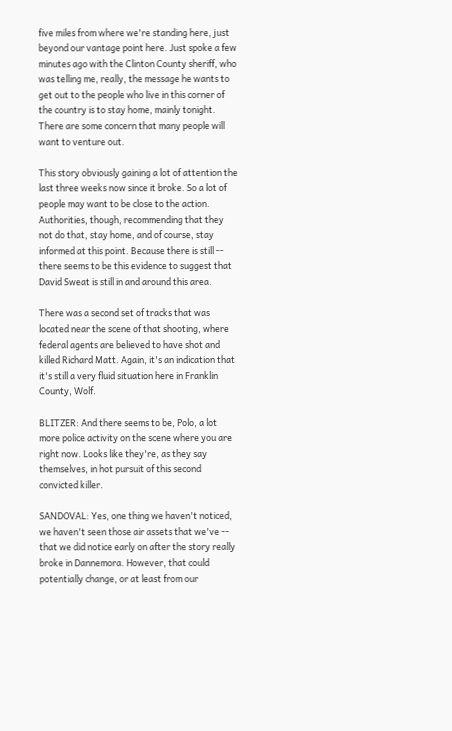five miles from where we're standing here, just beyond our vantage point here. Just spoke a few minutes ago with the Clinton County sheriff, who was telling me, really, the message he wants to get out to the people who live in this corner of the country is to stay home, mainly tonight. There are some concern that many people will want to venture out.

This story obviously gaining a lot of attention the last three weeks now since it broke. So a lot of people may want to be close to the action. Authorities, though, recommending that they not do that, stay home, and of course, stay informed at this point. Because there is still -- there seems to be this evidence to suggest that David Sweat is still in and around this area.

There was a second set of tracks that was located near the scene of that shooting, where federal agents are believed to have shot and killed Richard Matt. Again, it's an indication that it's still a very fluid situation here in Franklin County, Wolf.

BLITZER: And there seems to be, Polo, a lot more police activity on the scene where you are right now. Looks like they're, as they say themselves, in hot pursuit of this second convicted killer.

SANDOVAL: Yes, one thing we haven't noticed, we haven't seen those air assets that we've -- that we did notice early on after the story really broke in Dannemora. However, that could potentially change, or at least from our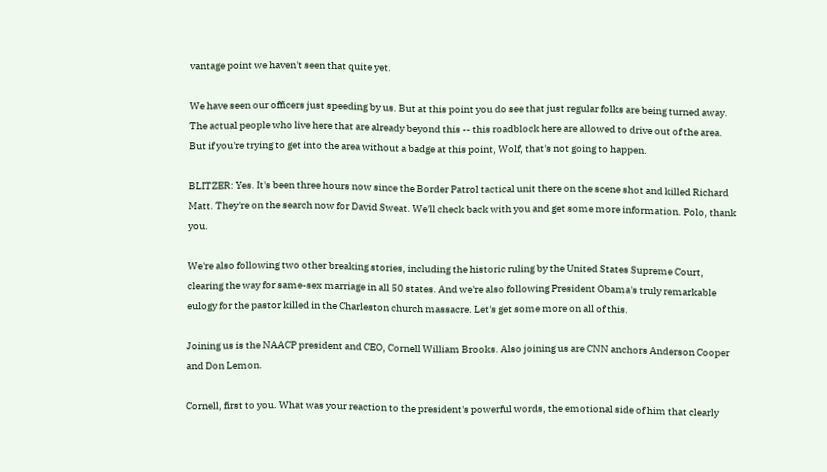vantage point we haven't seen that quite yet.

We have seen our officers just speeding by us. But at this point you do see that just regular folks are being turned away. The actual people who live here that are already beyond this -- this roadblock here are allowed to drive out of the area. But if you're trying to get into the area without a badge at this point, Wolf, that's not going to happen.

BLITZER: Yes. It's been three hours now since the Border Patrol tactical unit there on the scene shot and killed Richard Matt. They're on the search now for David Sweat. We'll check back with you and get some more information. Polo, thank you.

We're also following two other breaking stories, including the historic ruling by the United States Supreme Court, clearing the way for same-sex marriage in all 50 states. And we're also following President Obama's truly remarkable eulogy for the pastor killed in the Charleston church massacre. Let's get some more on all of this.

Joining us is the NAACP president and CEO, Cornell William Brooks. Also joining us are CNN anchors Anderson Cooper and Don Lemon.

Cornell, first to you. What was your reaction to the president's powerful words, the emotional side of him that clearly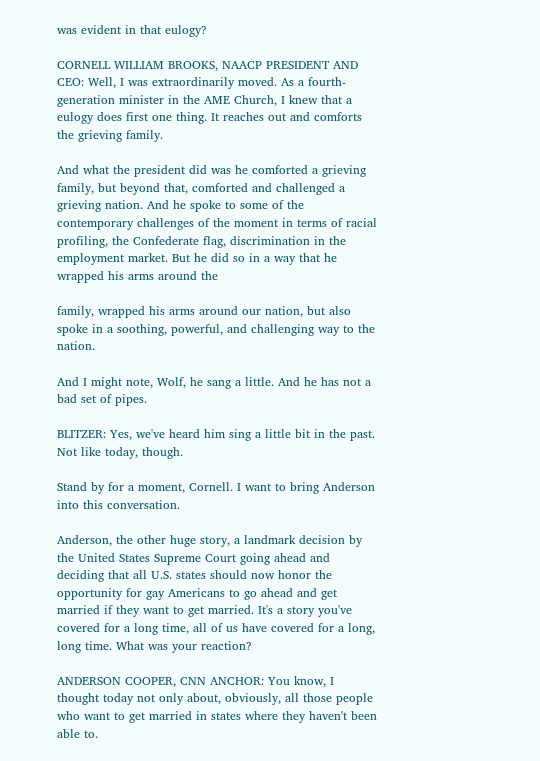was evident in that eulogy?

CORNELL WILLIAM BROOKS, NAACP PRESIDENT AND CEO: Well, I was extraordinarily moved. As a fourth-generation minister in the AME Church, I knew that a eulogy does first one thing. It reaches out and comforts the grieving family.

And what the president did was he comforted a grieving family, but beyond that, comforted and challenged a grieving nation. And he spoke to some of the contemporary challenges of the moment in terms of racial profiling, the Confederate flag, discrimination in the employment market. But he did so in a way that he wrapped his arms around the

family, wrapped his arms around our nation, but also spoke in a soothing, powerful, and challenging way to the nation.

And I might note, Wolf, he sang a little. And he has not a bad set of pipes.

BLITZER: Yes, we've heard him sing a little bit in the past. Not like today, though.

Stand by for a moment, Cornell. I want to bring Anderson into this conversation.

Anderson, the other huge story, a landmark decision by the United States Supreme Court going ahead and deciding that all U.S. states should now honor the opportunity for gay Americans to go ahead and get married if they want to get married. It's a story you've covered for a long time, all of us have covered for a long, long time. What was your reaction?

ANDERSON COOPER, CNN ANCHOR: You know, I thought today not only about, obviously, all those people who want to get married in states where they haven't been able to.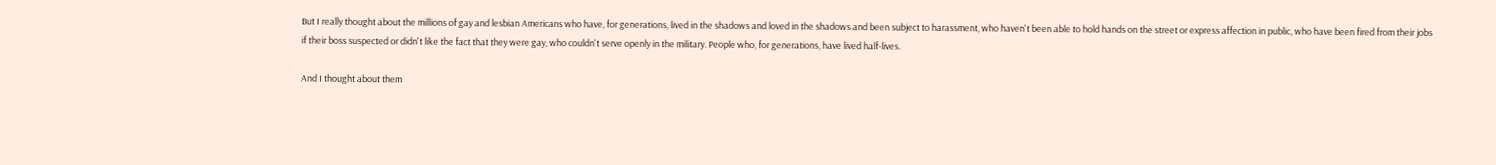But I really thought about the millions of gay and lesbian Americans who have, for generations, lived in the shadows and loved in the shadows and been subject to harassment, who haven't been able to hold hands on the street or express affection in public, who have been fired from their jobs if their boss suspected or didn't like the fact that they were gay, who couldn't serve openly in the military. People who, for generations, have lived half-lives.

And I thought about them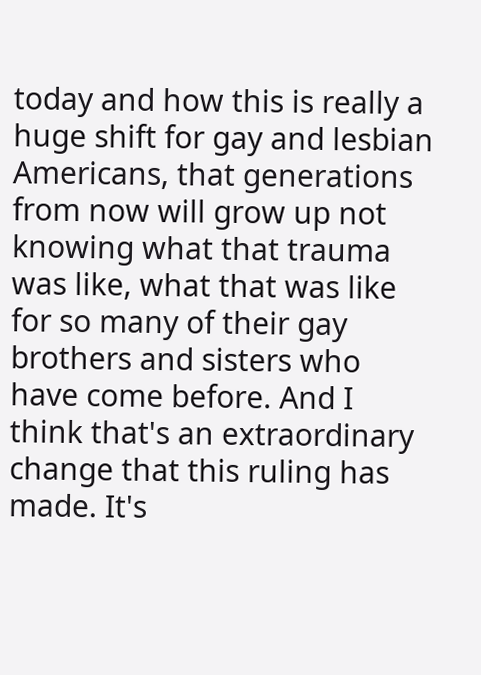today and how this is really a huge shift for gay and lesbian Americans, that generations from now will grow up not knowing what that trauma was like, what that was like for so many of their gay brothers and sisters who have come before. And I think that's an extraordinary change that this ruling has made. It's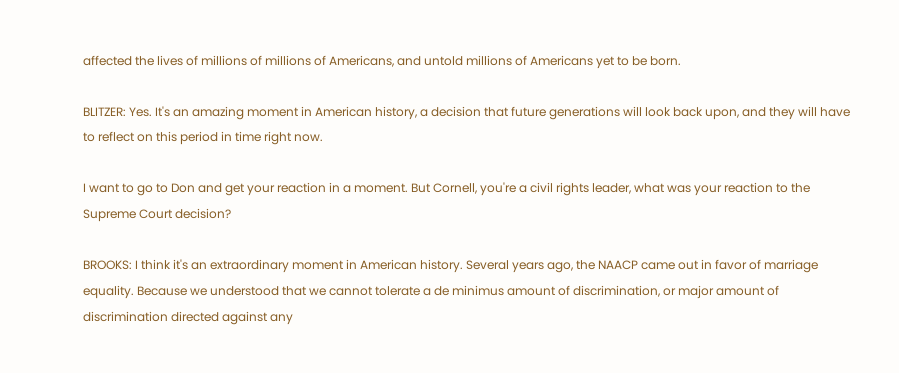affected the lives of millions of millions of Americans, and untold millions of Americans yet to be born.

BLITZER: Yes. It's an amazing moment in American history, a decision that future generations will look back upon, and they will have to reflect on this period in time right now.

I want to go to Don and get your reaction in a moment. But Cornell, you're a civil rights leader, what was your reaction to the Supreme Court decision?

BROOKS: I think it's an extraordinary moment in American history. Several years ago, the NAACP came out in favor of marriage equality. Because we understood that we cannot tolerate a de minimus amount of discrimination, or major amount of discrimination directed against any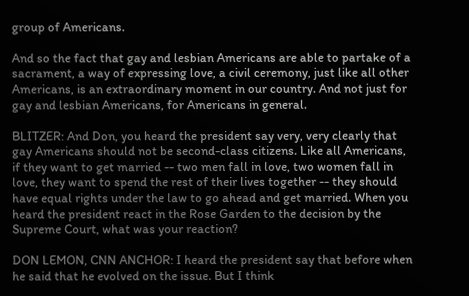group of Americans.

And so the fact that gay and lesbian Americans are able to partake of a sacrament, a way of expressing love, a civil ceremony, just like all other Americans, is an extraordinary moment in our country. And not just for gay and lesbian Americans, for Americans in general.

BLITZER: And Don, you heard the president say very, very clearly that gay Americans should not be second-class citizens. Like all Americans, if they want to get married -- two men fall in love, two women fall in love, they want to spend the rest of their lives together -- they should have equal rights under the law to go ahead and get married. When you heard the president react in the Rose Garden to the decision by the Supreme Court, what was your reaction?

DON LEMON, CNN ANCHOR: I heard the president say that before when he said that he evolved on the issue. But I think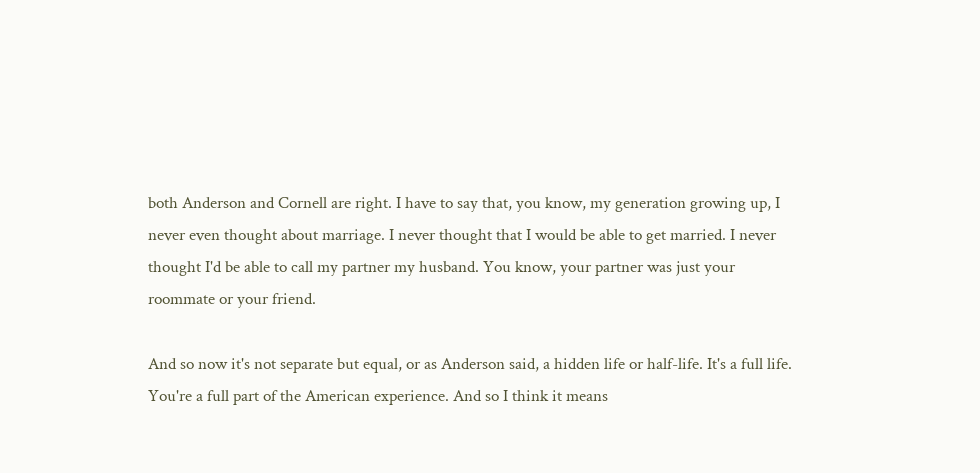both Anderson and Cornell are right. I have to say that, you know, my generation growing up, I never even thought about marriage. I never thought that I would be able to get married. I never thought I'd be able to call my partner my husband. You know, your partner was just your roommate or your friend.

And so now it's not separate but equal, or as Anderson said, a hidden life or half-life. It's a full life. You're a full part of the American experience. And so I think it means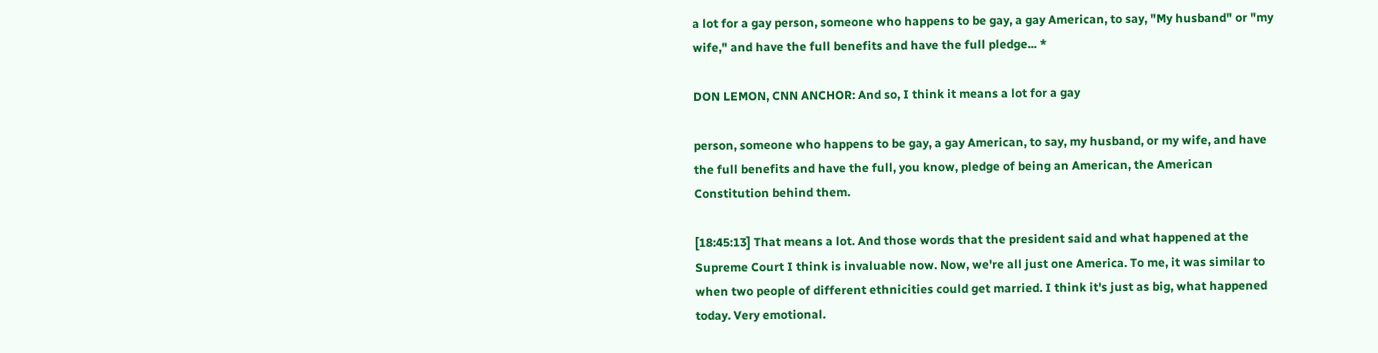a lot for a gay person, someone who happens to be gay, a gay American, to say, "My husband" or "my wife," and have the full benefits and have the full pledge... *

DON LEMON, CNN ANCHOR: And so, I think it means a lot for a gay

person, someone who happens to be gay, a gay American, to say, my husband, or my wife, and have the full benefits and have the full, you know, pledge of being an American, the American Constitution behind them.

[18:45:13] That means a lot. And those words that the president said and what happened at the Supreme Court I think is invaluable now. Now, we're all just one America. To me, it was similar to when two people of different ethnicities could get married. I think it's just as big, what happened today. Very emotional.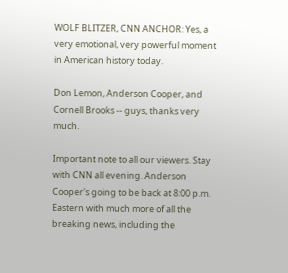WOLF BLITZER, CNN ANCHOR: Yes, a very emotional, very powerful moment in American history today.

Don Lemon, Anderson Cooper, and Cornell Brooks -- guys, thanks very much.

Important note to all our viewers. Stay with CNN all evening. Anderson Cooper's going to be back at 8:00 p.m. Eastern with much more of all the breaking news, including the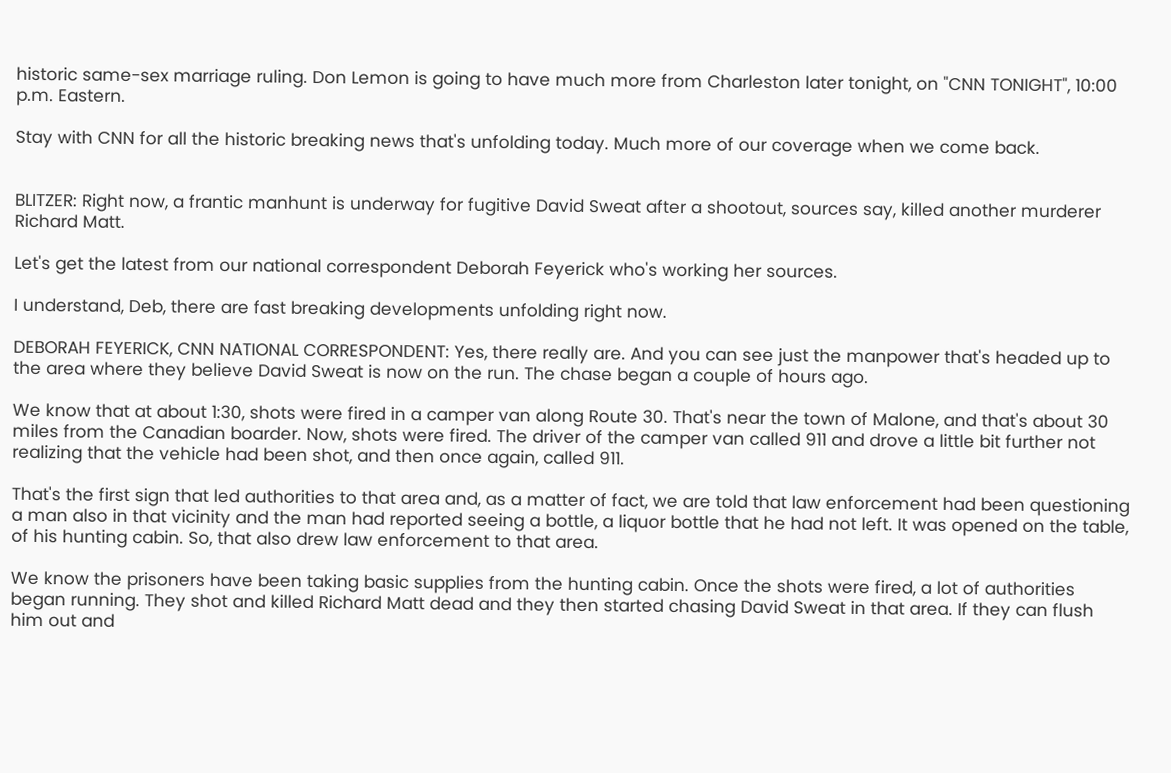historic same-sex marriage ruling. Don Lemon is going to have much more from Charleston later tonight, on "CNN TONIGHT", 10:00 p.m. Eastern.

Stay with CNN for all the historic breaking news that's unfolding today. Much more of our coverage when we come back.


BLITZER: Right now, a frantic manhunt is underway for fugitive David Sweat after a shootout, sources say, killed another murderer Richard Matt.

Let's get the latest from our national correspondent Deborah Feyerick who's working her sources.

I understand, Deb, there are fast breaking developments unfolding right now.

DEBORAH FEYERICK, CNN NATIONAL CORRESPONDENT: Yes, there really are. And you can see just the manpower that's headed up to the area where they believe David Sweat is now on the run. The chase began a couple of hours ago.

We know that at about 1:30, shots were fired in a camper van along Route 30. That's near the town of Malone, and that's about 30 miles from the Canadian boarder. Now, shots were fired. The driver of the camper van called 911 and drove a little bit further not realizing that the vehicle had been shot, and then once again, called 911.

That's the first sign that led authorities to that area and, as a matter of fact, we are told that law enforcement had been questioning a man also in that vicinity and the man had reported seeing a bottle, a liquor bottle that he had not left. It was opened on the table, of his hunting cabin. So, that also drew law enforcement to that area.

We know the prisoners have been taking basic supplies from the hunting cabin. Once the shots were fired, a lot of authorities began running. They shot and killed Richard Matt dead and they then started chasing David Sweat in that area. If they can flush him out and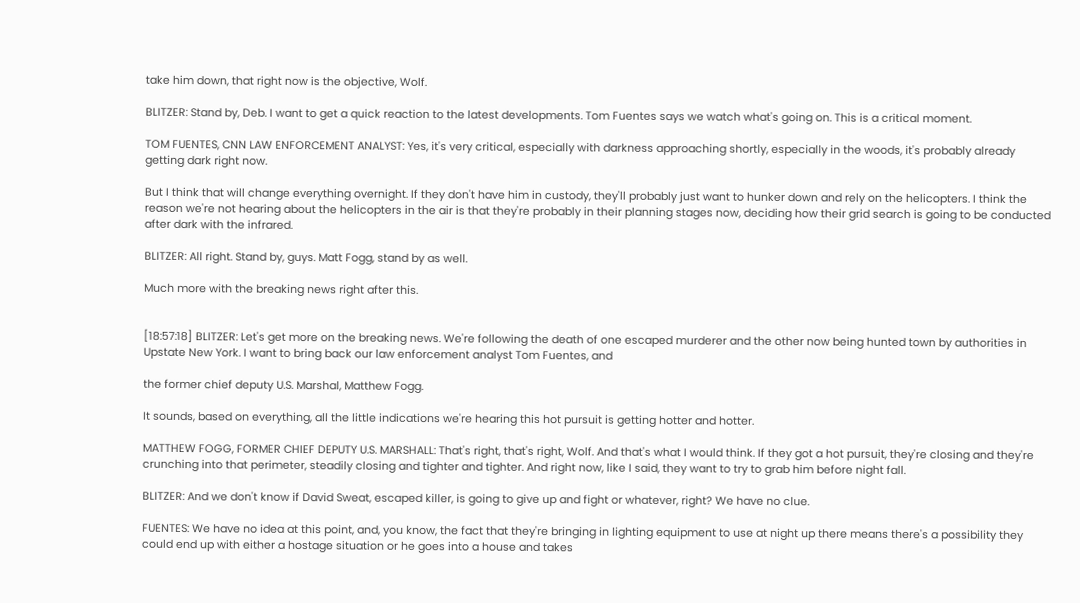take him down, that right now is the objective, Wolf.

BLITZER: Stand by, Deb. I want to get a quick reaction to the latest developments. Tom Fuentes says we watch what's going on. This is a critical moment.

TOM FUENTES, CNN LAW ENFORCEMENT ANALYST: Yes, it's very critical, especially with darkness approaching shortly, especially in the woods, it's probably already getting dark right now.

But I think that will change everything overnight. If they don't have him in custody, they'll probably just want to hunker down and rely on the helicopters. I think the reason we're not hearing about the helicopters in the air is that they're probably in their planning stages now, deciding how their grid search is going to be conducted after dark with the infrared.

BLITZER: All right. Stand by, guys. Matt Fogg, stand by as well.

Much more with the breaking news right after this.


[18:57:18] BLITZER: Let's get more on the breaking news. We're following the death of one escaped murderer and the other now being hunted town by authorities in Upstate New York. I want to bring back our law enforcement analyst Tom Fuentes, and

the former chief deputy U.S. Marshal, Matthew Fogg.

It sounds, based on everything, all the little indications we're hearing this hot pursuit is getting hotter and hotter.

MATTHEW FOGG, FORMER CHIEF DEPUTY U.S. MARSHALL: That's right, that's right, Wolf. And that's what I would think. If they got a hot pursuit, they're closing and they're crunching into that perimeter, steadily closing and tighter and tighter. And right now, like I said, they want to try to grab him before night fall.

BLITZER: And we don't know if David Sweat, escaped killer, is going to give up and fight or whatever, right? We have no clue.

FUENTES: We have no idea at this point, and, you know, the fact that they're bringing in lighting equipment to use at night up there means there's a possibility they could end up with either a hostage situation or he goes into a house and takes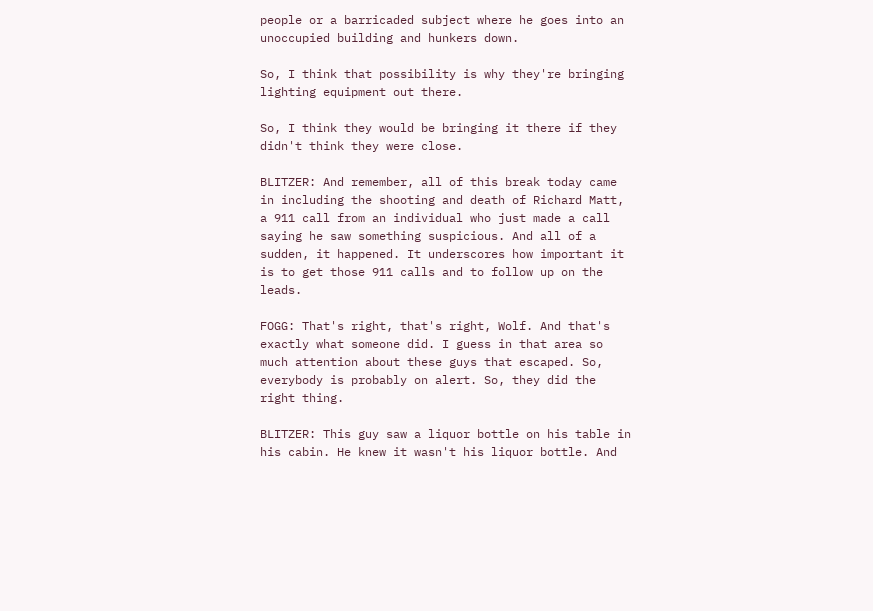people or a barricaded subject where he goes into an unoccupied building and hunkers down.

So, I think that possibility is why they're bringing lighting equipment out there.

So, I think they would be bringing it there if they didn't think they were close.

BLITZER: And remember, all of this break today came in including the shooting and death of Richard Matt, a 911 call from an individual who just made a call saying he saw something suspicious. And all of a sudden, it happened. It underscores how important it is to get those 911 calls and to follow up on the leads.

FOGG: That's right, that's right, Wolf. And that's exactly what someone did. I guess in that area so much attention about these guys that escaped. So, everybody is probably on alert. So, they did the right thing.

BLITZER: This guy saw a liquor bottle on his table in his cabin. He knew it wasn't his liquor bottle. And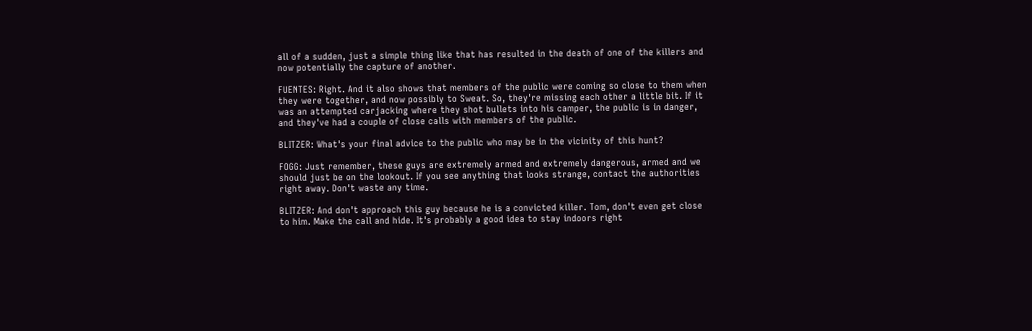all of a sudden, just a simple thing like that has resulted in the death of one of the killers and now potentially the capture of another.

FUENTES: Right. And it also shows that members of the public were coming so close to them when they were together, and now possibly to Sweat. So, they're missing each other a little bit. If it was an attempted carjacking where they shot bullets into his camper, the public is in danger, and they've had a couple of close calls with members of the public.

BLITZER: What's your final advice to the public who may be in the vicinity of this hunt?

FOGG: Just remember, these guys are extremely armed and extremely dangerous, armed and we should just be on the lookout. If you see anything that looks strange, contact the authorities right away. Don't waste any time.

BLITZER: And don't approach this guy because he is a convicted killer. Tom, don't even get close to him. Make the call and hide. It's probably a good idea to stay indoors right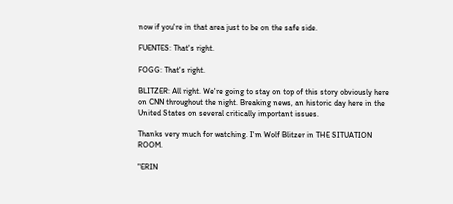now if you're in that area just to be on the safe side.

FUENTES: That's right.

FOGG: That's right.

BLITZER: All right. We're going to stay on top of this story obviously here on CNN throughout the night. Breaking news, an historic day here in the United States on several critically important issues.

Thanks very much for watching. I'm Wolf Blitzer in THE SITUATION ROOM.

"ERIN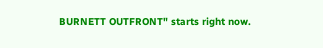BURNETT OUTFRONT" starts right now.